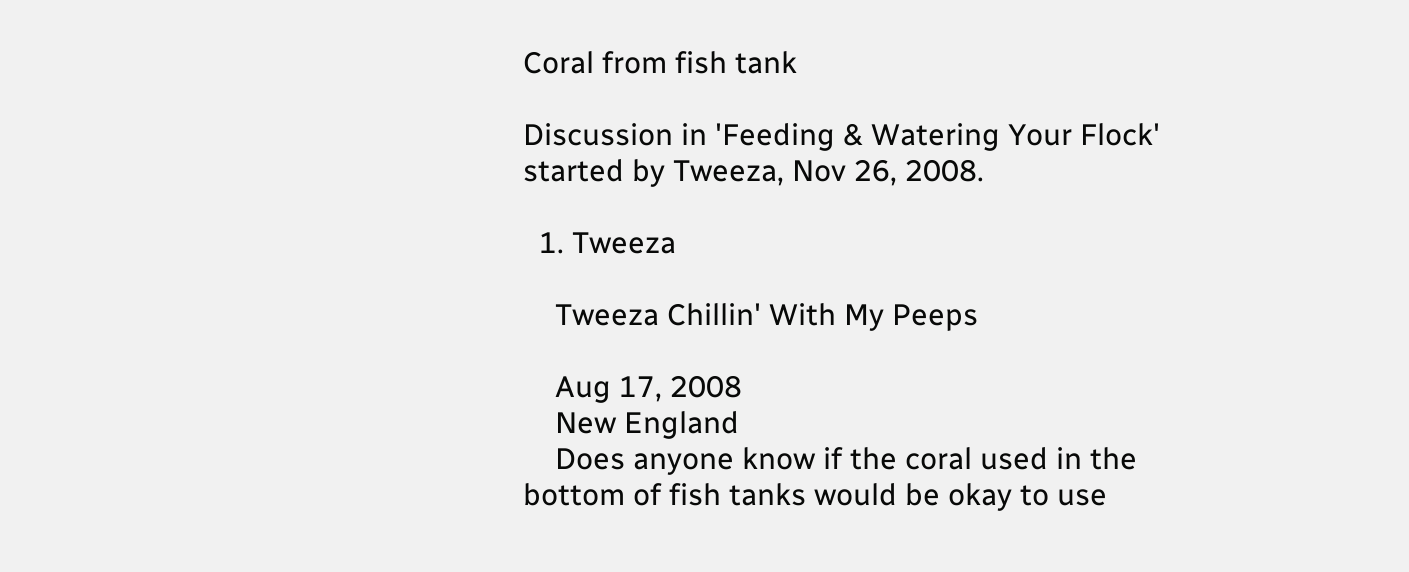Coral from fish tank

Discussion in 'Feeding & Watering Your Flock' started by Tweeza, Nov 26, 2008.

  1. Tweeza

    Tweeza Chillin' With My Peeps

    Aug 17, 2008
    New England
    Does anyone know if the coral used in the bottom of fish tanks would be okay to use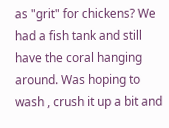as "grit" for chickens? We had a fish tank and still have the coral hanging around. Was hoping to wash , crush it up a bit and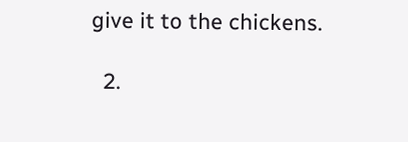give it to the chickens.

  2.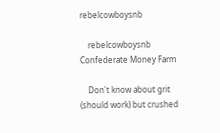rebelcowboysnb

    rebelcowboysnb Confederate Money Farm

    Don't know about grit (should work) but crushed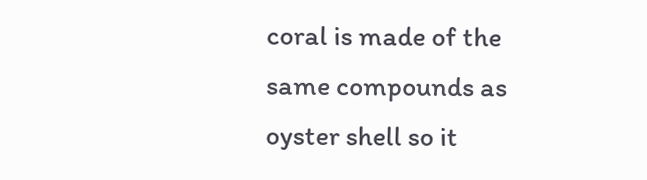coral is made of the same compounds as oyster shell so it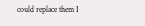could replace them I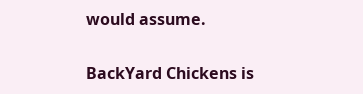would assume.

BackYard Chickens is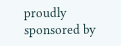proudly sponsored by